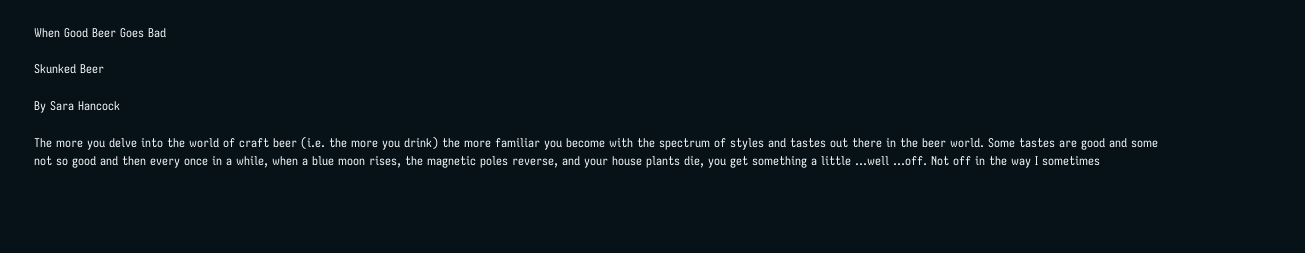When Good Beer Goes Bad

Skunked Beer

By Sara Hancock

The more you delve into the world of craft beer (i.e. the more you drink) the more familiar you become with the spectrum of styles and tastes out there in the beer world. Some tastes are good and some not so good and then every once in a while, when a blue moon rises, the magnetic poles reverse, and your house plants die, you get something a little …well …off. Not off in the way I sometimes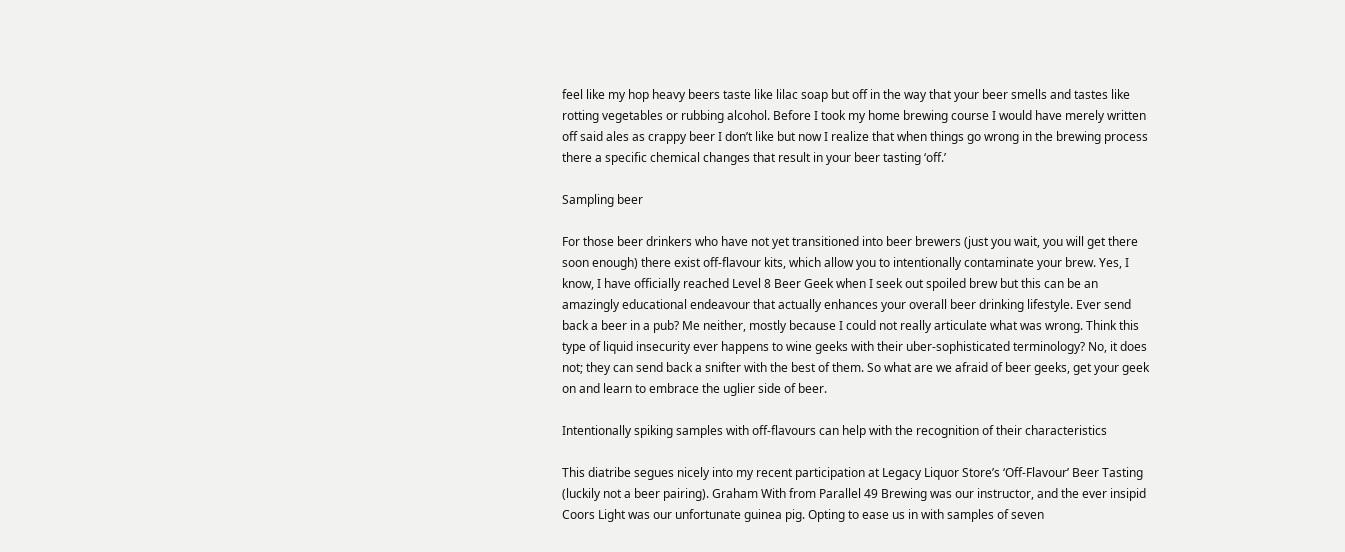feel like my hop heavy beers taste like lilac soap but off in the way that your beer smells and tastes like rotting vegetables or rubbing alcohol. Before I took my home brewing course I would have merely written off said ales as crappy beer I don’t like but now I realize that when things go wrong in the brewing process there a specific chemical changes that result in your beer tasting ‘off.’

Sampling beer

For those beer drinkers who have not yet transitioned into beer brewers (just you wait, you will get there soon enough) there exist off-flavour kits, which allow you to intentionally contaminate your brew. Yes, I know, I have officially reached Level 8 Beer Geek when I seek out spoiled brew but this can be an amazingly educational endeavour that actually enhances your overall beer drinking lifestyle. Ever send back a beer in a pub? Me neither, mostly because I could not really articulate what was wrong. Think this type of liquid insecurity ever happens to wine geeks with their uber-sophisticated terminology? No, it does not; they can send back a snifter with the best of them. So what are we afraid of beer geeks, get your geek on and learn to embrace the uglier side of beer.

Intentionally spiking samples with off-flavours can help with the recognition of their characteristics

This diatribe segues nicely into my recent participation at Legacy Liquor Store’s ‘Off-Flavour’ Beer Tasting (luckily not a beer pairing). Graham With from Parallel 49 Brewing was our instructor, and the ever insipid Coors Light was our unfortunate guinea pig. Opting to ease us in with samples of seven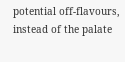potential off-flavours, instead of the palate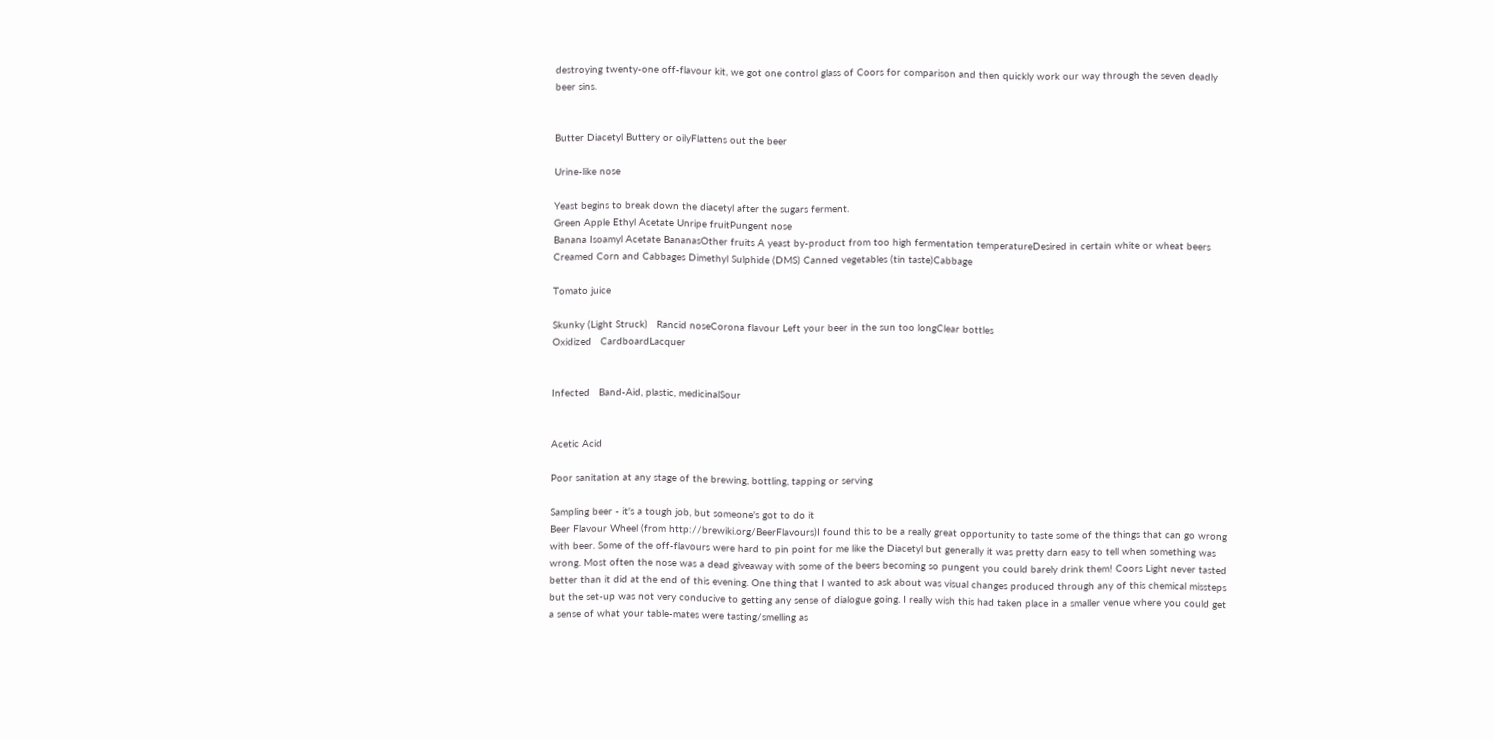destroying twenty-one off-flavour kit, we got one control glass of Coors for comparison and then quickly work our way through the seven deadly beer sins.


Butter Diacetyl Buttery or oilyFlattens out the beer

Urine-like nose

Yeast begins to break down the diacetyl after the sugars ferment.
Green Apple Ethyl Acetate Unripe fruitPungent nose
Banana Isoamyl Acetate BananasOther fruits A yeast by-product from too high fermentation temperatureDesired in certain white or wheat beers
Creamed Corn and Cabbages Dimethyl Sulphide (DMS) Canned vegetables (tin taste)Cabbage

Tomato juice

Skunky (Light Struck)   Rancid noseCorona flavour Left your beer in the sun too longClear bottles
Oxidized   CardboardLacquer


Infected   Band-Aid, plastic, medicinalSour


Acetic Acid

Poor sanitation at any stage of the brewing, bottling, tapping or serving

Sampling beer - it's a tough job, but someone's got to do it
Beer Flavour Wheel (from http://brewiki.org/BeerFlavours)I found this to be a really great opportunity to taste some of the things that can go wrong with beer. Some of the off-flavours were hard to pin point for me like the Diacetyl but generally it was pretty darn easy to tell when something was wrong. Most often the nose was a dead giveaway with some of the beers becoming so pungent you could barely drink them! Coors Light never tasted better than it did at the end of this evening. One thing that I wanted to ask about was visual changes produced through any of this chemical missteps but the set-up was not very conducive to getting any sense of dialogue going. I really wish this had taken place in a smaller venue where you could get a sense of what your table-mates were tasting/smelling as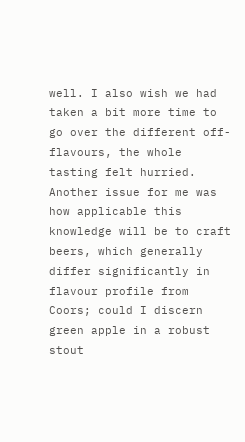well. I also wish we had taken a bit more time to go over the different off-flavours, the whole tasting felt hurried. Another issue for me was how applicable this knowledge will be to craft beers, which generally differ significantly in flavour profile from Coors; could I discern green apple in a robust stout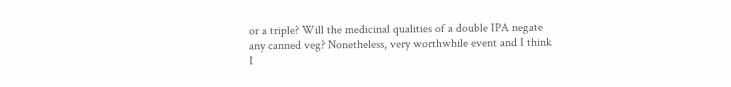or a triple? Will the medicinal qualities of a double IPA negate any canned veg? Nonetheless, very worthwhile event and I think I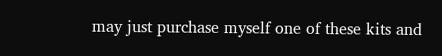may just purchase myself one of these kits and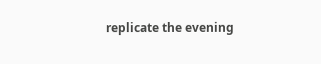replicate the evening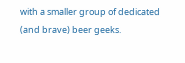with a smaller group of dedicated (and brave) beer geeks.